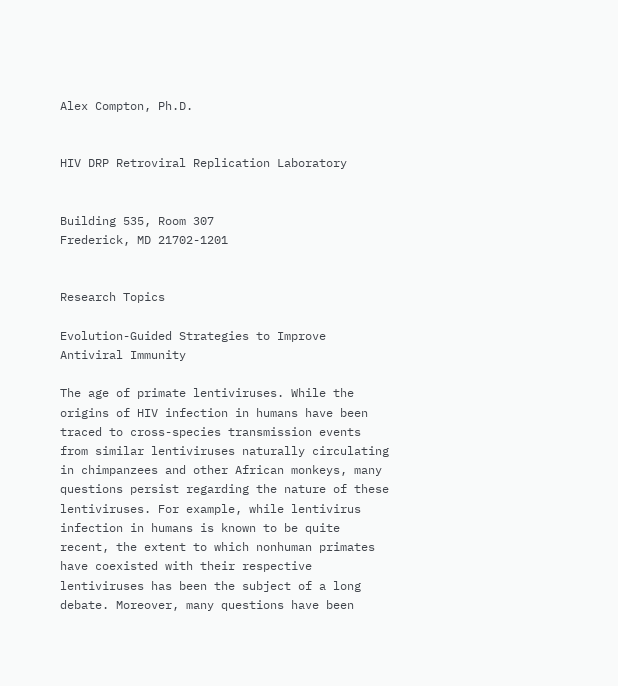Alex Compton, Ph.D.


HIV DRP Retroviral Replication Laboratory


Building 535, Room 307
Frederick, MD 21702-1201


Research Topics

Evolution-Guided Strategies to Improve Antiviral Immunity

The age of primate lentiviruses. While the origins of HIV infection in humans have been traced to cross-species transmission events from similar lentiviruses naturally circulating in chimpanzees and other African monkeys, many questions persist regarding the nature of these lentiviruses. For example, while lentivirus infection in humans is known to be quite recent, the extent to which nonhuman primates have coexisted with their respective lentiviruses has been the subject of a long debate. Moreover, many questions have been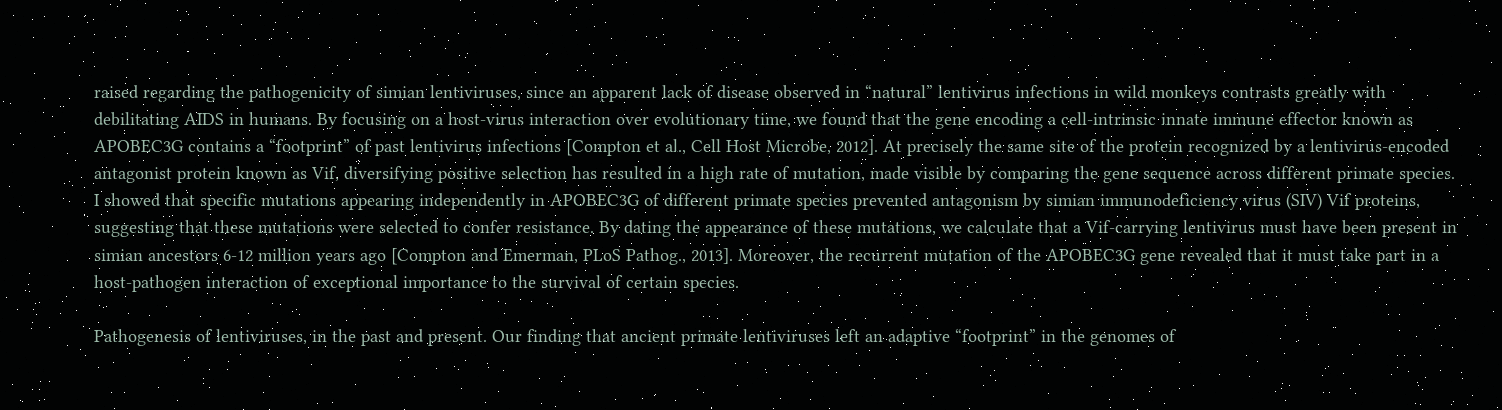raised regarding the pathogenicity of simian lentiviruses, since an apparent lack of disease observed in “natural” lentivirus infections in wild monkeys contrasts greatly with debilitating AIDS in humans. By focusing on a host-virus interaction over evolutionary time, we found that the gene encoding a cell-intrinsic innate immune effector known as APOBEC3G contains a “footprint” of past lentivirus infections [Compton et al., Cell Host Microbe, 2012]. At precisely the same site of the protein recognized by a lentivirus-encoded antagonist protein known as Vif, diversifying positive selection has resulted in a high rate of mutation, made visible by comparing the gene sequence across different primate species. I showed that specific mutations appearing independently in APOBEC3G of different primate species prevented antagonism by simian immunodeficiency virus (SIV) Vif proteins, suggesting that these mutations were selected to confer resistance. By dating the appearance of these mutations, we calculate that a Vif-carrying lentivirus must have been present in simian ancestors 6-12 million years ago [Compton and Emerman, PLoS Pathog., 2013]. Moreover, the recurrent mutation of the APOBEC3G gene revealed that it must take part in a host-pathogen interaction of exceptional importance to the survival of certain species.

Pathogenesis of lentiviruses, in the past and present. Our finding that ancient primate lentiviruses left an adaptive “footprint” in the genomes of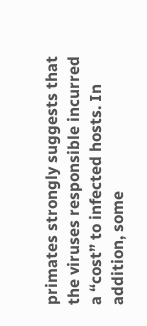primates strongly suggests that the viruses responsible incurred a “cost” to infected hosts. In addition, some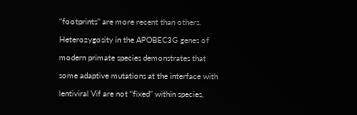“footprints” are more recent than others. Heterozygosity in the APOBEC3G genes of modern primate species demonstrates that some adaptive mutations at the interface with lentiviral Vif are not “fixed” within species,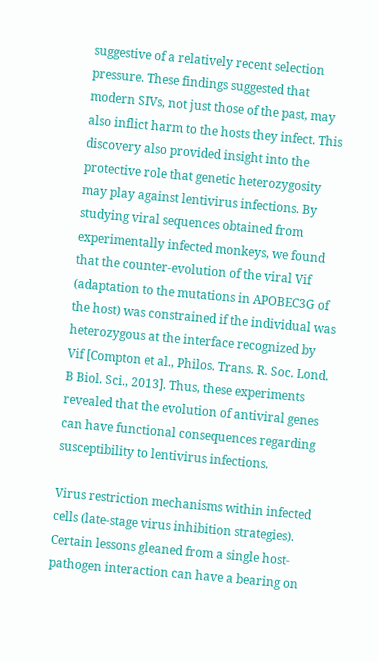suggestive of a relatively recent selection pressure. These findings suggested that modern SIVs, not just those of the past, may also inflict harm to the hosts they infect. This discovery also provided insight into the protective role that genetic heterozygosity may play against lentivirus infections. By studying viral sequences obtained from experimentally infected monkeys, we found that the counter-evolution of the viral Vif (adaptation to the mutations in APOBEC3G of the host) was constrained if the individual was heterozygous at the interface recognized by Vif [Compton et al., Philos. Trans. R. Soc. Lond. B Biol. Sci., 2013]. Thus, these experiments revealed that the evolution of antiviral genes can have functional consequences regarding susceptibility to lentivirus infections.

Virus restriction mechanisms within infected cells (late-stage virus inhibition strategies). Certain lessons gleaned from a single host-pathogen interaction can have a bearing on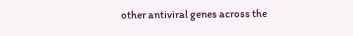other antiviral genes across the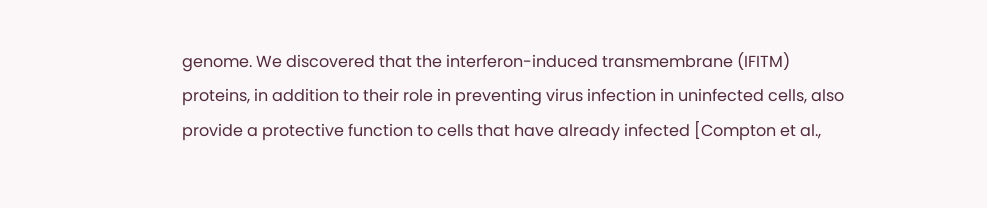genome. We discovered that the interferon-induced transmembrane (IFITM) proteins, in addition to their role in preventing virus infection in uninfected cells, also provide a protective function to cells that have already infected [Compton et al.,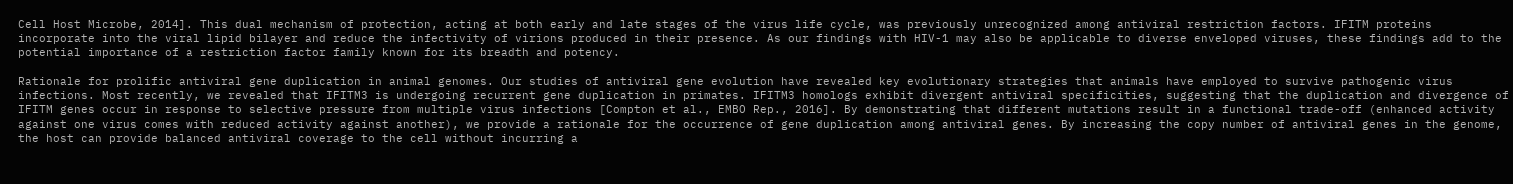Cell Host Microbe, 2014]. This dual mechanism of protection, acting at both early and late stages of the virus life cycle, was previously unrecognized among antiviral restriction factors. IFITM proteins incorporate into the viral lipid bilayer and reduce the infectivity of virions produced in their presence. As our findings with HIV-1 may also be applicable to diverse enveloped viruses, these findings add to the potential importance of a restriction factor family known for its breadth and potency.

Rationale for prolific antiviral gene duplication in animal genomes. Our studies of antiviral gene evolution have revealed key evolutionary strategies that animals have employed to survive pathogenic virus infections. Most recently, we revealed that IFITM3 is undergoing recurrent gene duplication in primates. IFITM3 homologs exhibit divergent antiviral specificities, suggesting that the duplication and divergence of IFITM genes occur in response to selective pressure from multiple virus infections [Compton et al., EMBO Rep., 2016]. By demonstrating that different mutations result in a functional trade-off (enhanced activity against one virus comes with reduced activity against another), we provide a rationale for the occurrence of gene duplication among antiviral genes. By increasing the copy number of antiviral genes in the genome, the host can provide balanced antiviral coverage to the cell without incurring a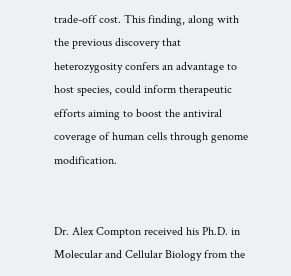trade-off cost. This finding, along with the previous discovery that heterozygosity confers an advantage to host species, could inform therapeutic efforts aiming to boost the antiviral coverage of human cells through genome modification.


Dr. Alex Compton received his Ph.D. in Molecular and Cellular Biology from the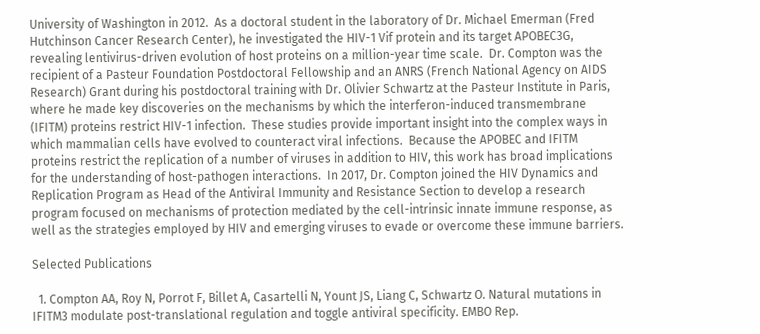University of Washington in 2012.  As a doctoral student in the laboratory of Dr. Michael Emerman (Fred Hutchinson Cancer Research Center), he investigated the HIV-1 Vif protein and its target APOBEC3G, revealing lentivirus-driven evolution of host proteins on a million-year time scale.  Dr. Compton was the recipient of a Pasteur Foundation Postdoctoral Fellowship and an ANRS (French National Agency on AIDS Research) Grant during his postdoctoral training with Dr. Olivier Schwartz at the Pasteur Institute in Paris, where he made key discoveries on the mechanisms by which the interferon-induced transmembrane (IFITM) proteins restrict HIV-1 infection.  These studies provide important insight into the complex ways in which mammalian cells have evolved to counteract viral infections.  Because the APOBEC and IFITM proteins restrict the replication of a number of viruses in addition to HIV, this work has broad implications for the understanding of host-pathogen interactions.  In 2017, Dr. Compton joined the HIV Dynamics and Replication Program as Head of the Antiviral Immunity and Resistance Section to develop a research program focused on mechanisms of protection mediated by the cell-intrinsic innate immune response, as well as the strategies employed by HIV and emerging viruses to evade or overcome these immune barriers.

Selected Publications

  1. Compton AA, Roy N, Porrot F, Billet A, Casartelli N, Yount JS, Liang C, Schwartz O. Natural mutations in IFITM3 modulate post-translational regulation and toggle antiviral specificity. EMBO Rep.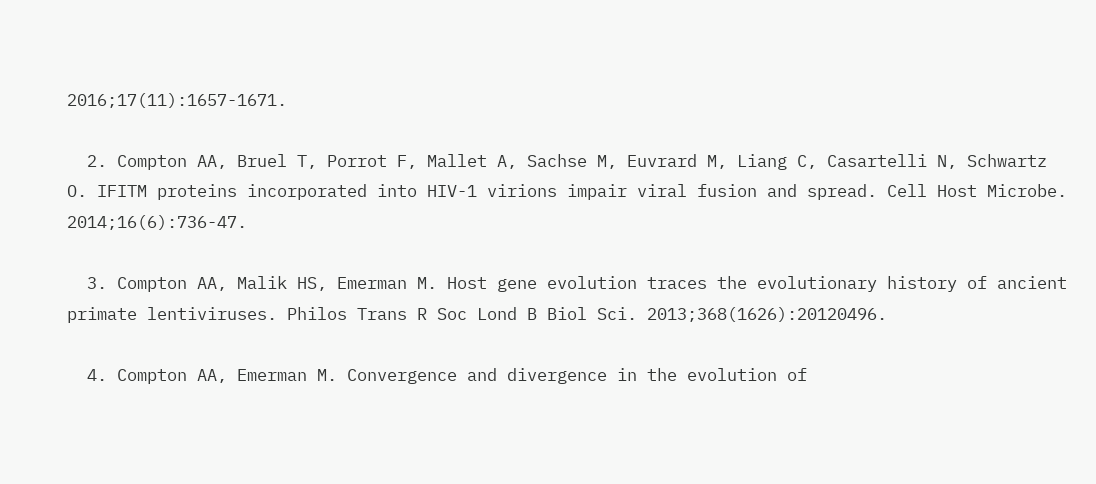2016;17(11):1657-1671.

  2. Compton AA, Bruel T, Porrot F, Mallet A, Sachse M, Euvrard M, Liang C, Casartelli N, Schwartz O. IFITM proteins incorporated into HIV-1 virions impair viral fusion and spread. Cell Host Microbe. 2014;16(6):736-47.

  3. Compton AA, Malik HS, Emerman M. Host gene evolution traces the evolutionary history of ancient primate lentiviruses. Philos Trans R Soc Lond B Biol Sci. 2013;368(1626):20120496.

  4. Compton AA, Emerman M. Convergence and divergence in the evolution of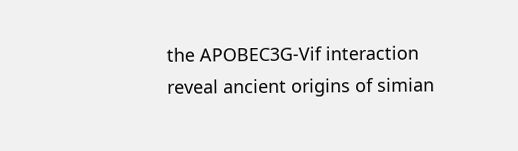the APOBEC3G-Vif interaction reveal ancient origins of simian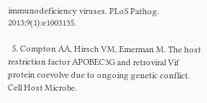immunodeficiency viruses. PLoS Pathog. 2013;9(1):e1003135.

  5. Compton AA, Hirsch VM, Emerman M. The host restriction factor APOBEC3G and retroviral Vif protein coevolve due to ongoing genetic conflict. Cell Host Microbe.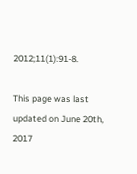2012;11(1):91-8.

This page was last updated on June 20th, 2017